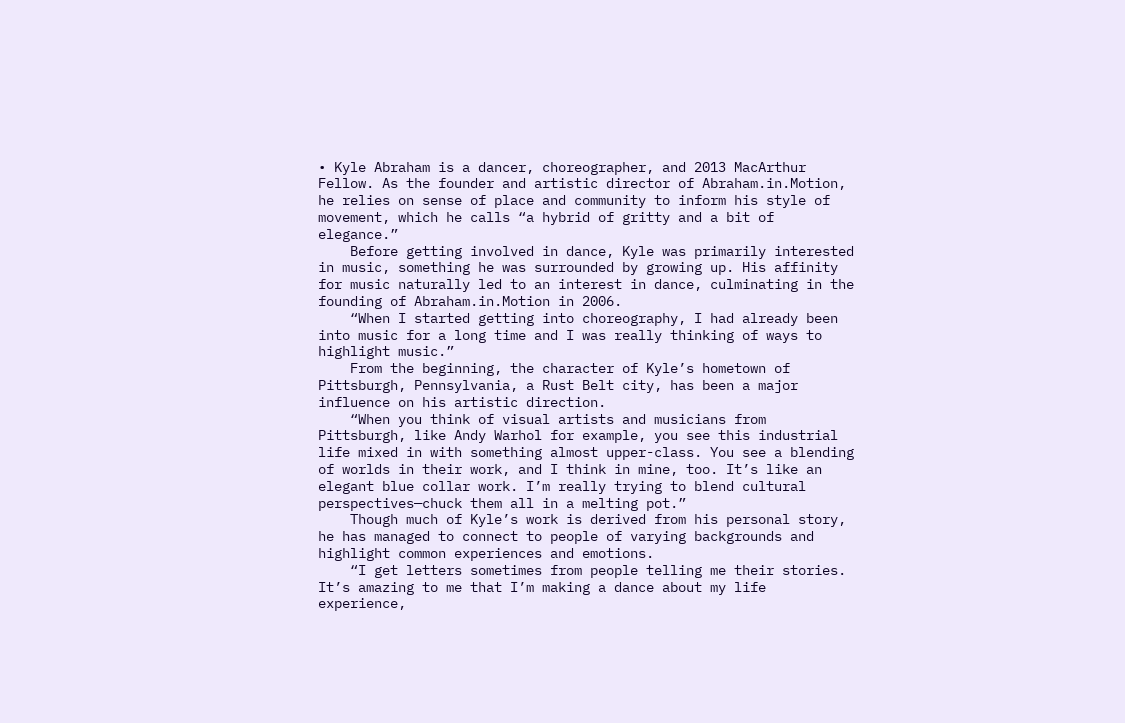• Kyle Abraham is a dancer, choreographer, and 2013 MacArthur Fellow. As the founder and artistic director of Abraham.in.Motion, he relies on sense of place and community to inform his style of movement, which he calls “a hybrid of gritty and a bit of elegance.”
    Before getting involved in dance, Kyle was primarily interested in music, something he was surrounded by growing up. His affinity for music naturally led to an interest in dance, culminating in the founding of Abraham.in.Motion in 2006.
    “When I started getting into choreography, I had already been into music for a long time and I was really thinking of ways to highlight music.”
    From the beginning, the character of Kyle’s hometown of Pittsburgh, Pennsylvania, a Rust Belt city, has been a major influence on his artistic direction.
    “When you think of visual artists and musicians from Pittsburgh, like Andy Warhol for example, you see this industrial life mixed in with something almost upper-class. You see a blending of worlds in their work, and I think in mine, too. It’s like an elegant blue collar work. I’m really trying to blend cultural perspectives—chuck them all in a melting pot.”
    Though much of Kyle’s work is derived from his personal story, he has managed to connect to people of varying backgrounds and highlight common experiences and emotions.
    “I get letters sometimes from people telling me their stories. It’s amazing to me that I’m making a dance about my life experience,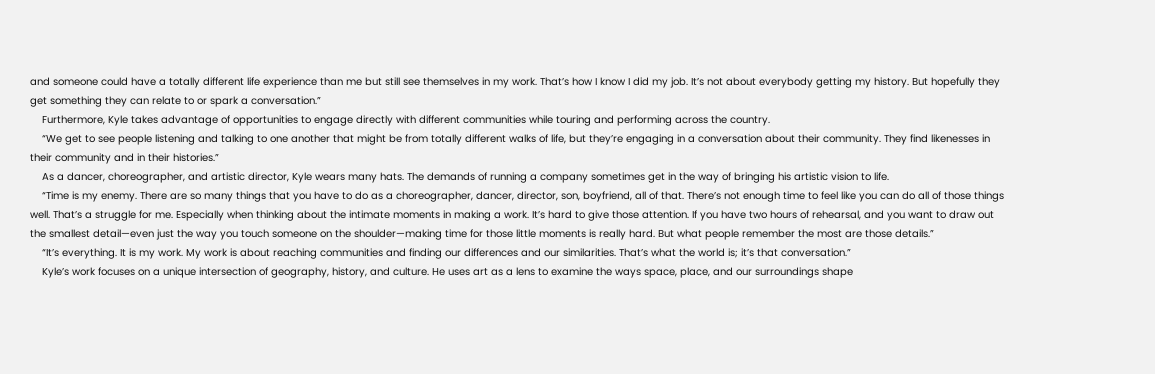and someone could have a totally different life experience than me but still see themselves in my work. That’s how I know I did my job. It’s not about everybody getting my history. But hopefully they get something they can relate to or spark a conversation.”
    Furthermore, Kyle takes advantage of opportunities to engage directly with different communities while touring and performing across the country.
    “We get to see people listening and talking to one another that might be from totally different walks of life, but they’re engaging in a conversation about their community. They find likenesses in their community and in their histories.”
    As a dancer, choreographer, and artistic director, Kyle wears many hats. The demands of running a company sometimes get in the way of bringing his artistic vision to life.
    “Time is my enemy. There are so many things that you have to do as a choreographer, dancer, director, son, boyfriend, all of that. There’s not enough time to feel like you can do all of those things well. That’s a struggle for me. Especially when thinking about the intimate moments in making a work. It’s hard to give those attention. If you have two hours of rehearsal, and you want to draw out the smallest detail—even just the way you touch someone on the shoulder—making time for those little moments is really hard. But what people remember the most are those details.”
    “It’s everything. It is my work. My work is about reaching communities and finding our differences and our similarities. That’s what the world is; it’s that conversation.”
    Kyle’s work focuses on a unique intersection of geography, history, and culture. He uses art as a lens to examine the ways space, place, and our surroundings shape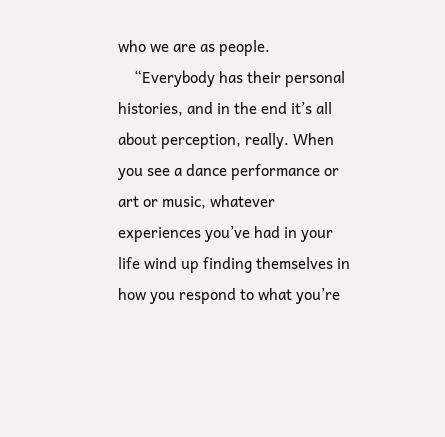who we are as people.
    “Everybody has their personal histories, and in the end it’s all about perception, really. When you see a dance performance or art or music, whatever experiences you’ve had in your life wind up finding themselves in how you respond to what you’re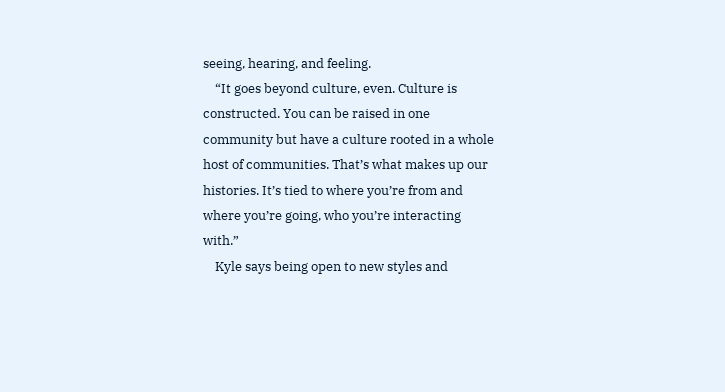seeing, hearing, and feeling.
    “It goes beyond culture, even. Culture is constructed. You can be raised in one community but have a culture rooted in a whole host of communities. That’s what makes up our histories. It’s tied to where you’re from and where you’re going, who you’re interacting with.”
    Kyle says being open to new styles and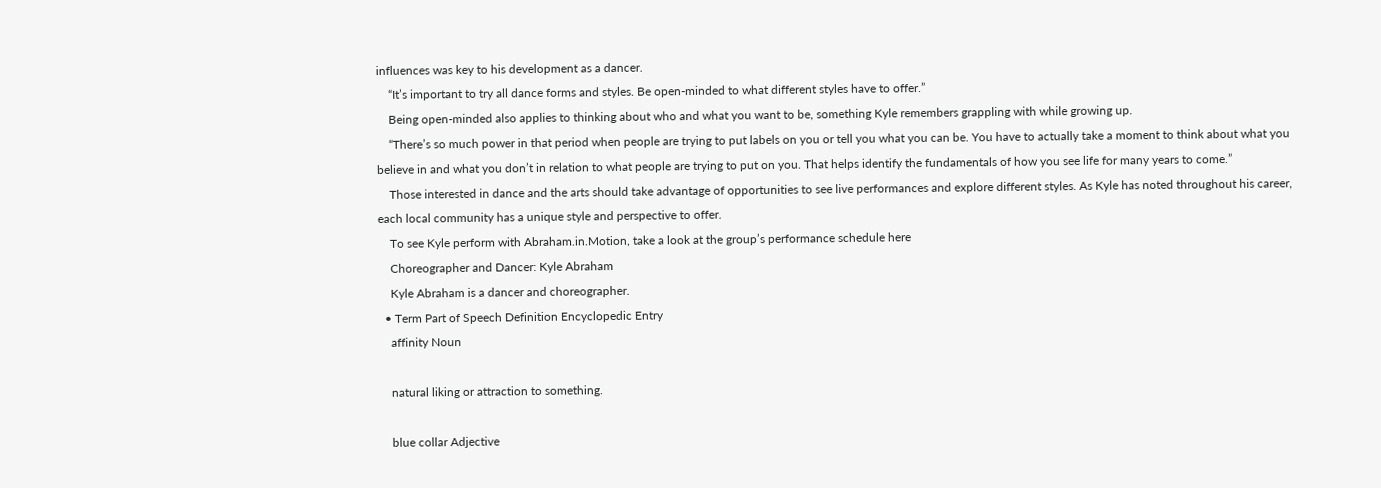influences was key to his development as a dancer.
    “It’s important to try all dance forms and styles. Be open-minded to what different styles have to offer.”
    Being open-minded also applies to thinking about who and what you want to be, something Kyle remembers grappling with while growing up.
    “There’s so much power in that period when people are trying to put labels on you or tell you what you can be. You have to actually take a moment to think about what you believe in and what you don’t in relation to what people are trying to put on you. That helps identify the fundamentals of how you see life for many years to come.”
    Those interested in dance and the arts should take advantage of opportunities to see live performances and explore different styles. As Kyle has noted throughout his career, each local community has a unique style and perspective to offer.
    To see Kyle perform with Abraham.in.Motion, take a look at the group’s performance schedule here
    Choreographer and Dancer: Kyle Abraham
    Kyle Abraham is a dancer and choreographer.
  • Term Part of Speech Definition Encyclopedic Entry
    affinity Noun

    natural liking or attraction to something.

    blue collar Adjective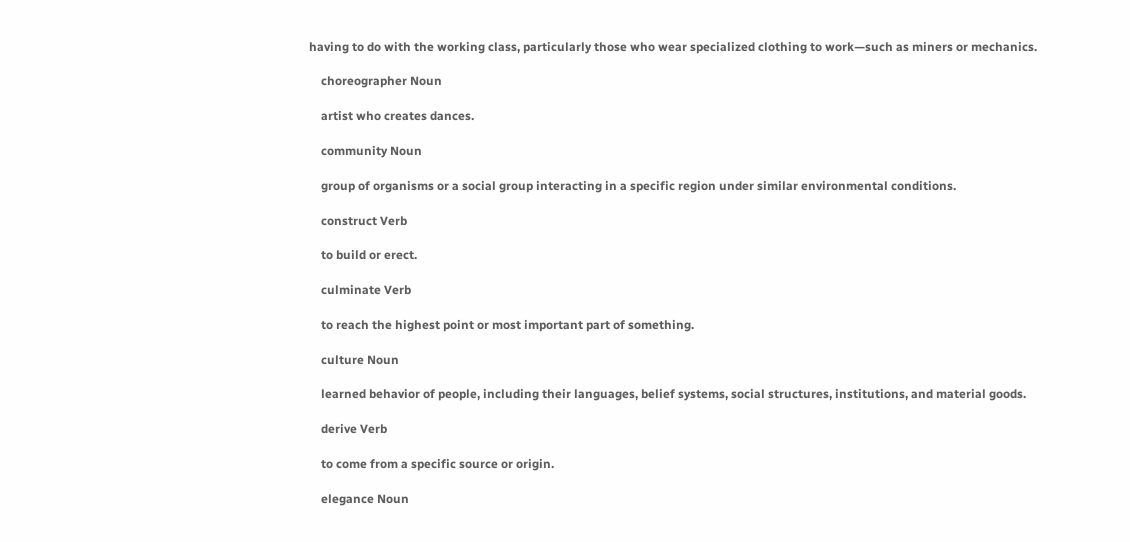having to do with the working class, particularly those who wear specialized clothing to work—such as miners or mechanics.

    choreographer Noun

    artist who creates dances.

    community Noun

    group of organisms or a social group interacting in a specific region under similar environmental conditions.

    construct Verb

    to build or erect.

    culminate Verb

    to reach the highest point or most important part of something.

    culture Noun

    learned behavior of people, including their languages, belief systems, social structures, institutions, and material goods.

    derive Verb

    to come from a specific source or origin.

    elegance Noun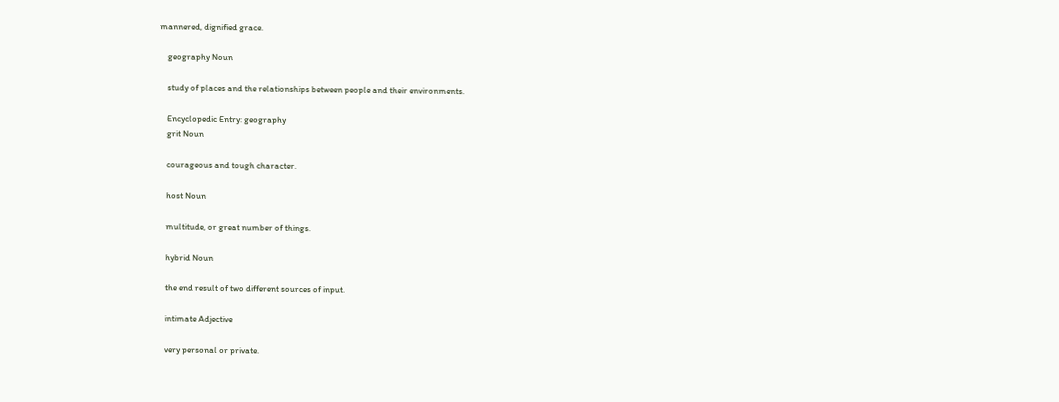mannered, dignified grace.

    geography Noun

    study of places and the relationships between people and their environments.

    Encyclopedic Entry: geography
    grit Noun

    courageous and tough character.

    host Noun

    multitude, or great number of things.

    hybrid Noun

    the end result of two different sources of input.

    intimate Adjective

    very personal or private.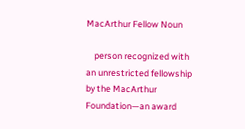MacArthur Fellow Noun

    person recognized with an unrestricted fellowship by the MacArthur Foundation—an award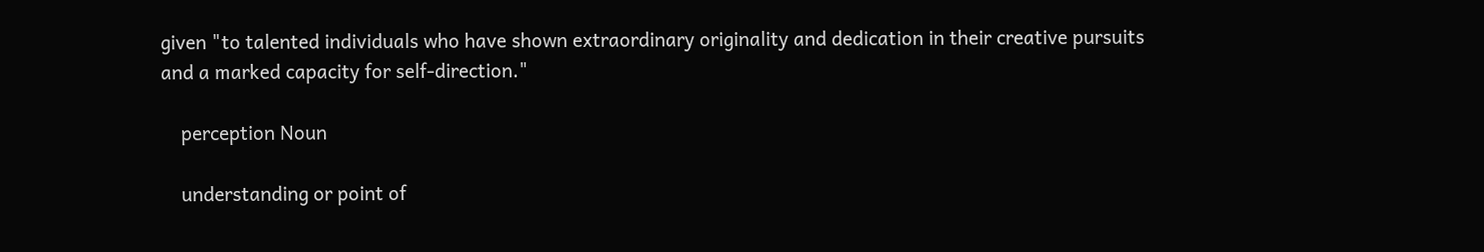given "to talented individuals who have shown extraordinary originality and dedication in their creative pursuits and a marked capacity for self-direction."

    perception Noun

    understanding or point of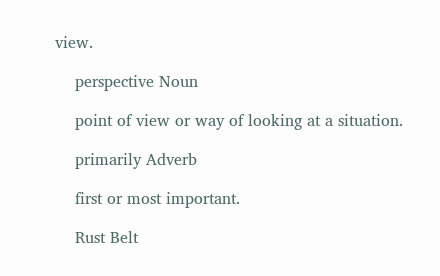view.

    perspective Noun

    point of view or way of looking at a situation.

    primarily Adverb

    first or most important.

    Rust Belt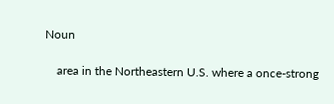Noun

    area in the Northeastern U.S. where a once-strong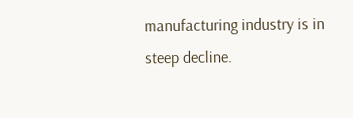manufacturing industry is in steep decline.